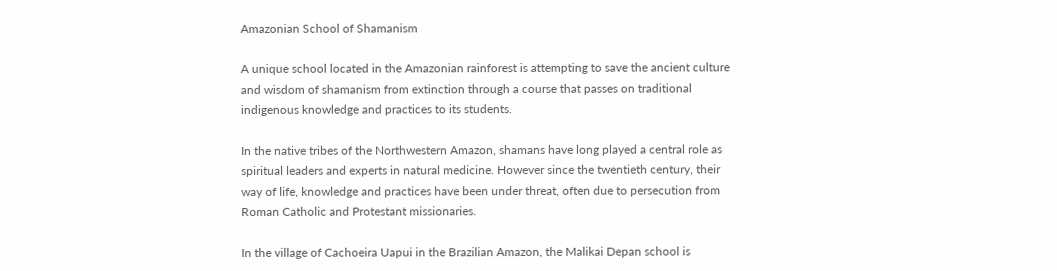Amazonian School of Shamanism

A unique school located in the Amazonian rainforest is attempting to save the ancient culture and wisdom of shamanism from extinction through a course that passes on traditional indigenous knowledge and practices to its students.

In the native tribes of the Northwestern Amazon, shamans have long played a central role as spiritual leaders and experts in natural medicine. However since the twentieth century, their way of life, knowledge and practices have been under threat, often due to persecution from Roman Catholic and Protestant missionaries.

In the village of Cachoeira Uapui in the Brazilian Amazon, the Malikai Depan school is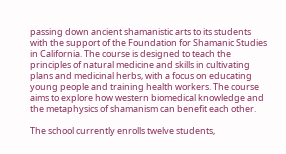passing down ancient shamanistic arts to its students with the support of the Foundation for Shamanic Studies in California. The course is designed to teach the principles of natural medicine and skills in cultivating plans and medicinal herbs, with a focus on educating young people and training health workers. The course aims to explore how western biomedical knowledge and the metaphysics of shamanism can benefit each other.

The school currently enrolls twelve students,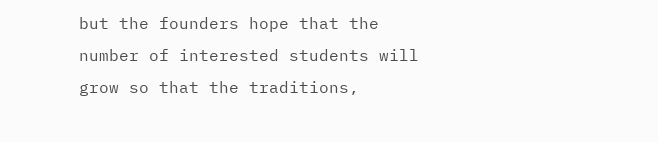but the founders hope that the number of interested students will grow so that the traditions,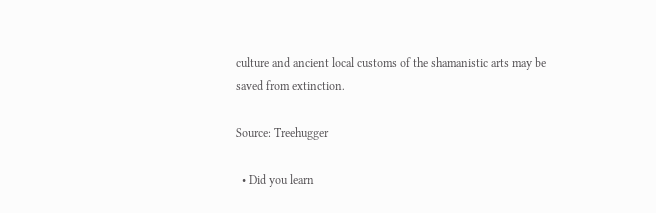culture and ancient local customs of the shamanistic arts may be saved from extinction.

Source: Treehugger

  • Did you learn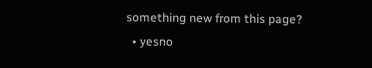something new from this page?
  • yesno